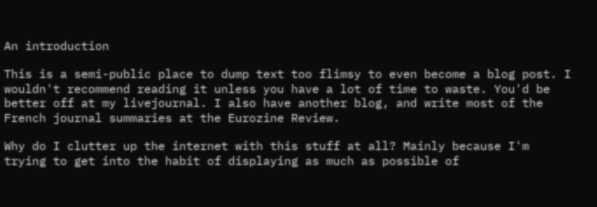An introduction

This is a semi-public place to dump text too flimsy to even become a blog post. I wouldn't recommend reading it unless you have a lot of time to waste. You'd be better off at my livejournal. I also have another blog, and write most of the French journal summaries at the Eurozine Review.

Why do I clutter up the internet with this stuff at all? Mainly because I'm trying to get into the habit of displaying as much as possible of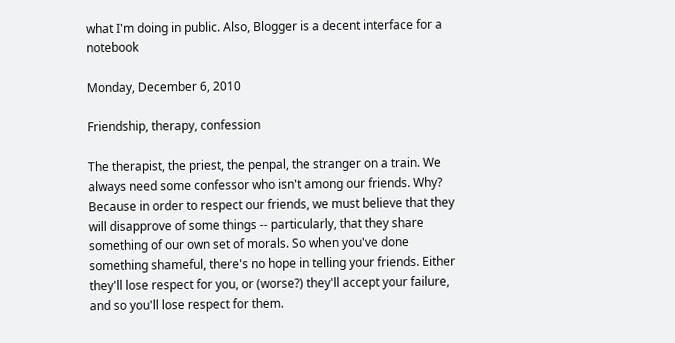what I'm doing in public. Also, Blogger is a decent interface for a notebook

Monday, December 6, 2010

Friendship, therapy, confession

The therapist, the priest, the penpal, the stranger on a train. We always need some confessor who isn't among our friends. Why? Because in order to respect our friends, we must believe that they will disapprove of some things -- particularly, that they share something of our own set of morals. So when you've done something shameful, there's no hope in telling your friends. Either they'll lose respect for you, or (worse?) they'll accept your failure, and so you'll lose respect for them.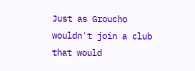Just as Groucho wouldn't join a club that would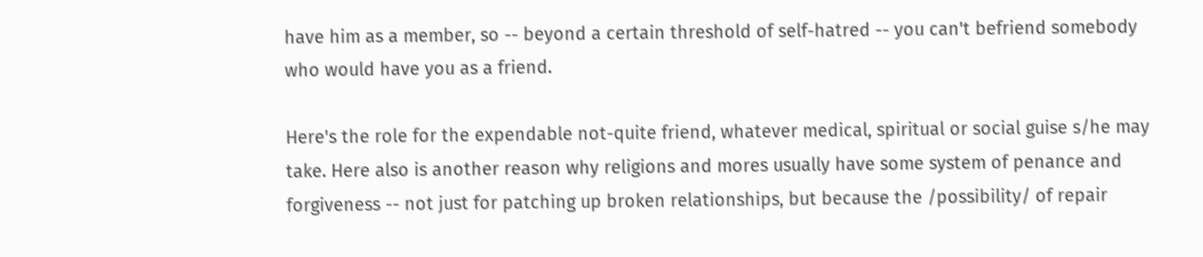have him as a member, so -- beyond a certain threshold of self-hatred -- you can't befriend somebody who would have you as a friend.

Here's the role for the expendable not-quite friend, whatever medical, spiritual or social guise s/he may take. Here also is another reason why religions and mores usually have some system of penance and forgiveness -- not just for patching up broken relationships, but because the /possibility/ of repair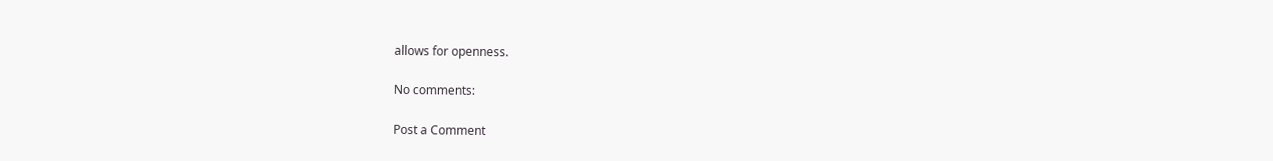allows for openness.

No comments:

Post a Comment